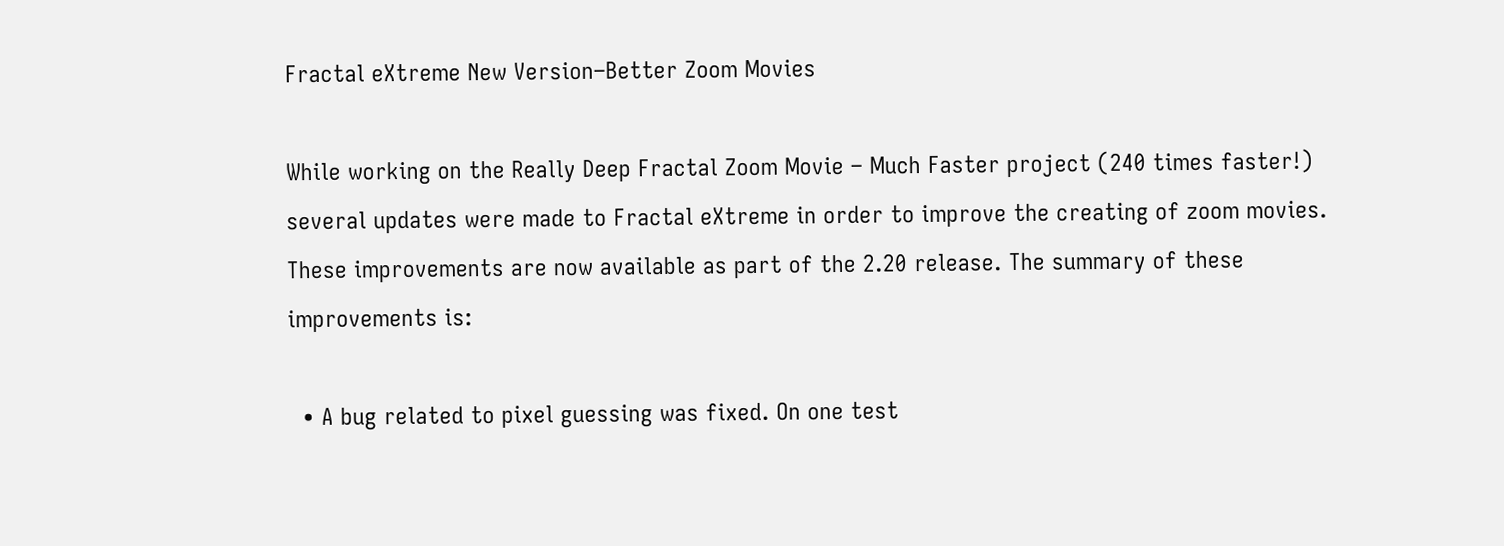Fractal eXtreme New Version–Better Zoom Movies

While working on the Really Deep Fractal Zoom Movie – Much Faster project (240 times faster!) several updates were made to Fractal eXtreme in order to improve the creating of zoom movies. These improvements are now available as part of the 2.20 release. The summary of these improvements is:

  • A bug related to pixel guessing was fixed. On one test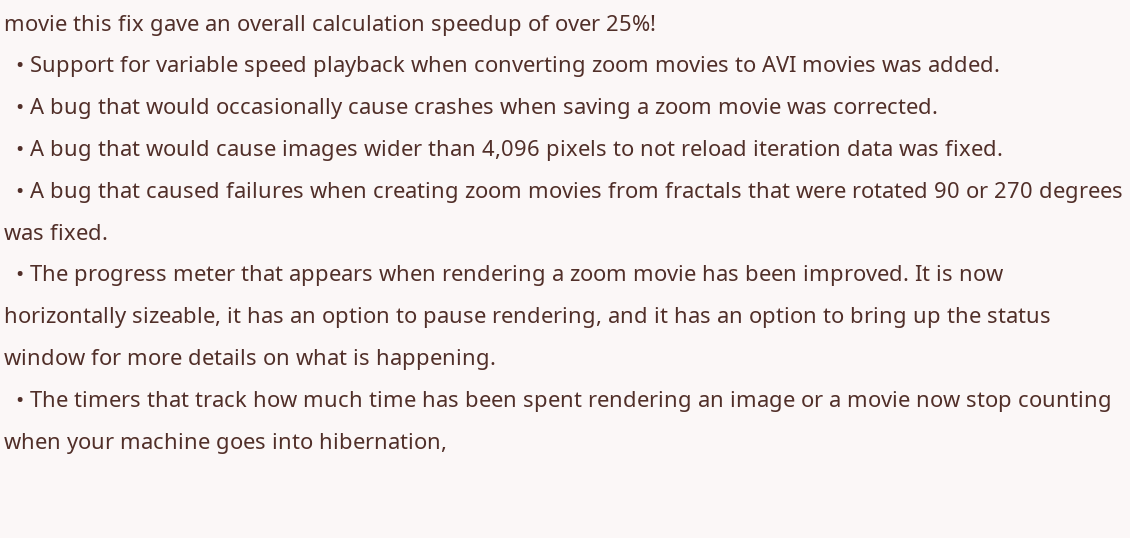movie this fix gave an overall calculation speedup of over 25%!
  • Support for variable speed playback when converting zoom movies to AVI movies was added.
  • A bug that would occasionally cause crashes when saving a zoom movie was corrected.
  • A bug that would cause images wider than 4,096 pixels to not reload iteration data was fixed.
  • A bug that caused failures when creating zoom movies from fractals that were rotated 90 or 270 degrees was fixed.
  • The progress meter that appears when rendering a zoom movie has been improved. It is now horizontally sizeable, it has an option to pause rendering, and it has an option to bring up the status window for more details on what is happening.
  • The timers that track how much time has been spent rendering an image or a movie now stop counting when your machine goes into hibernation,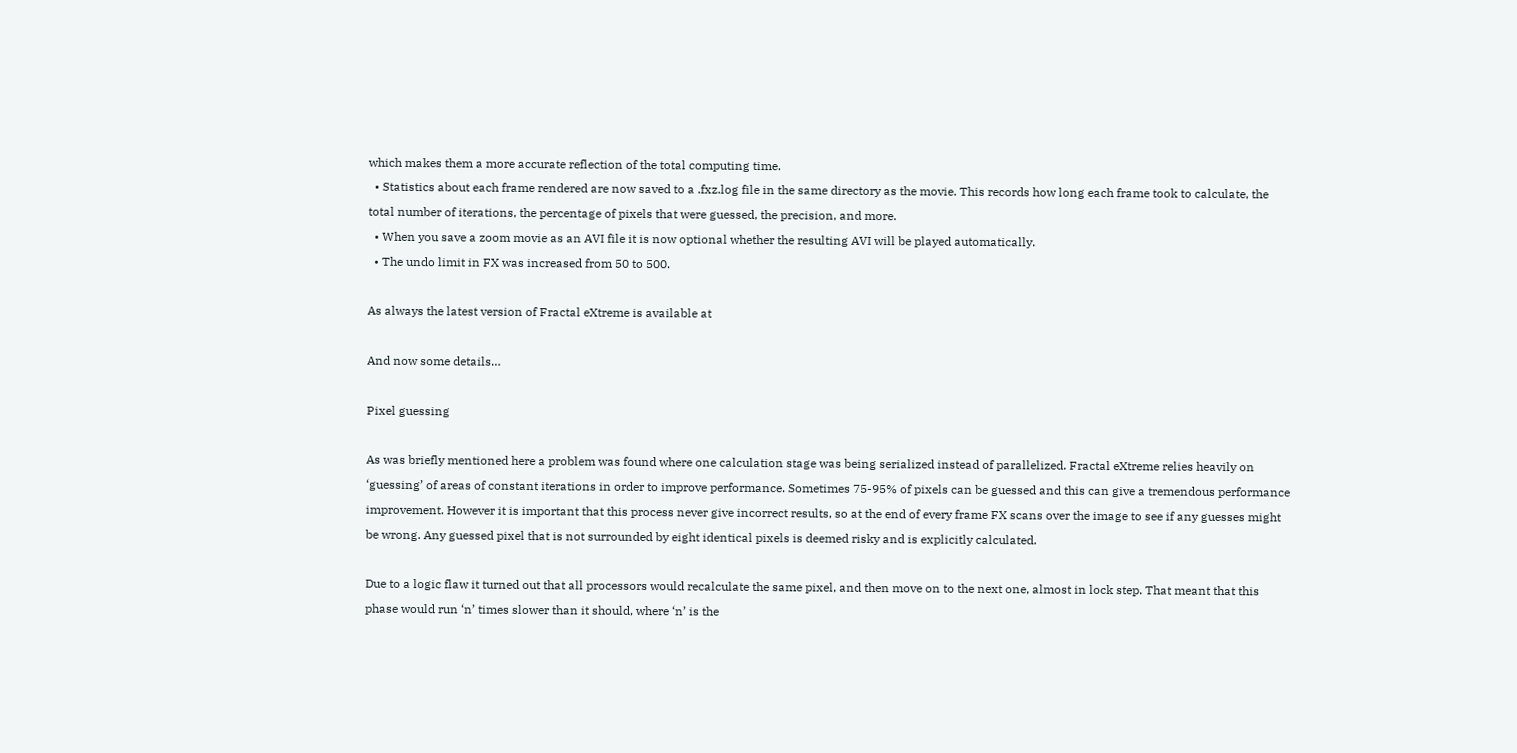which makes them a more accurate reflection of the total computing time.
  • Statistics about each frame rendered are now saved to a .fxz.log file in the same directory as the movie. This records how long each frame took to calculate, the total number of iterations, the percentage of pixels that were guessed, the precision, and more.
  • When you save a zoom movie as an AVI file it is now optional whether the resulting AVI will be played automatically.
  • The undo limit in FX was increased from 50 to 500.

As always the latest version of Fractal eXtreme is available at

And now some details…

Pixel guessing

As was briefly mentioned here a problem was found where one calculation stage was being serialized instead of parallelized. Fractal eXtreme relies heavily on ‘guessing’ of areas of constant iterations in order to improve performance. Sometimes 75-95% of pixels can be guessed and this can give a tremendous performance improvement. However it is important that this process never give incorrect results, so at the end of every frame FX scans over the image to see if any guesses might be wrong. Any guessed pixel that is not surrounded by eight identical pixels is deemed risky and is explicitly calculated.

Due to a logic flaw it turned out that all processors would recalculate the same pixel, and then move on to the next one, almost in lock step. That meant that this phase would run ‘n’ times slower than it should, where ‘n’ is the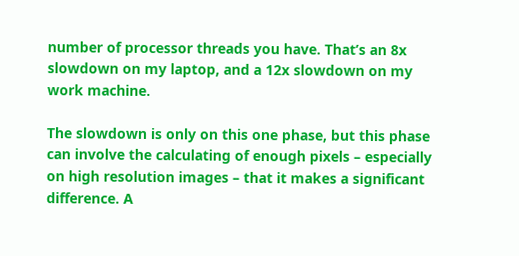number of processor threads you have. That’s an 8x slowdown on my laptop, and a 12x slowdown on my work machine.

The slowdown is only on this one phase, but this phase can involve the calculating of enough pixels – especially on high resolution images – that it makes a significant difference. A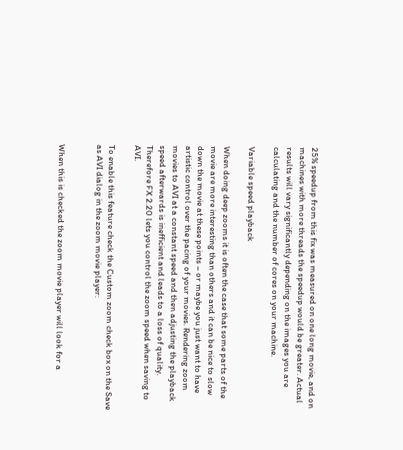25% speedup from this fix was measured on one long movie, and on machines with more threads the speedup would be greater. Actual results will vary significantly depending on the images you are calculating and the number of cores on your machine.

Variable speed playback

When doing deep zooms it is often the case that some parts of the movie are more interesting than others and it can be nice to slow down the movie at these points – or maybe you just want to have artistic control over the pacing of your movies. Rendering zoom movies to AVI at a constant speed and then adjusting the playback speed afterwards is inefficient and leads to a loss of quality. Therefore FX 2.20 lets you control the zoom speed when saving to AVI.

To enable this feature check the Custom zoom check box on the Save as AVI dialog in the zoom movie player:


When this is checked the zoom movie player will look for a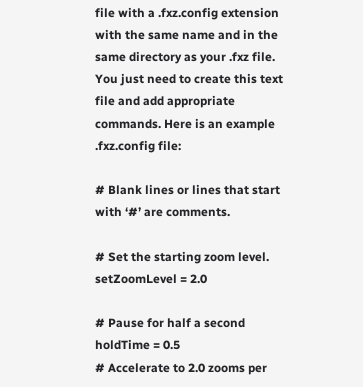file with a .fxz.config extension with the same name and in the same directory as your .fxz file. You just need to create this text file and add appropriate commands. Here is an example .fxz.config file:

# Blank lines or lines that start with ‘#’ are comments.

# Set the starting zoom level.
setZoomLevel = 2.0

# Pause for half a second
holdTime = 0.5
# Accelerate to 2.0 zooms per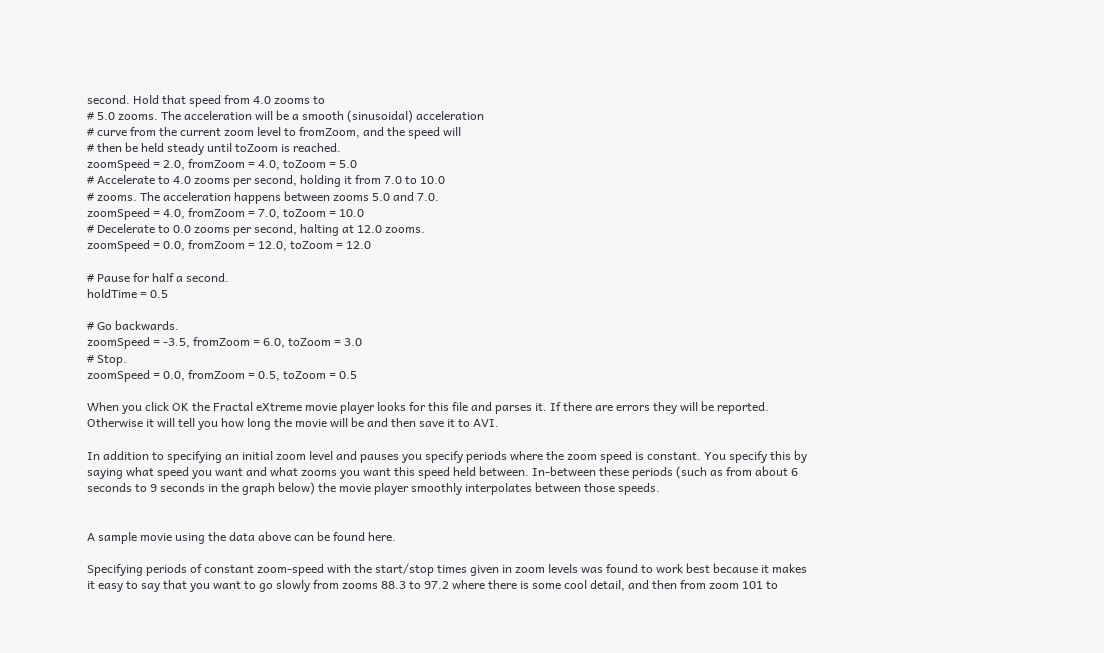second. Hold that speed from 4.0 zooms to
# 5.0 zooms. The acceleration will be a smooth (sinusoidal) acceleration
# curve from the current zoom level to fromZoom, and the speed will
# then be held steady until toZoom is reached.
zoomSpeed = 2.0, fromZoom = 4.0, toZoom = 5.0
# Accelerate to 4.0 zooms per second, holding it from 7.0 to 10.0
# zooms. The acceleration happens between zooms 5.0 and 7.0.
zoomSpeed = 4.0, fromZoom = 7.0, toZoom = 10.0
# Decelerate to 0.0 zooms per second, halting at 12.0 zooms.
zoomSpeed = 0.0, fromZoom = 12.0, toZoom = 12.0

# Pause for half a second.
holdTime = 0.5

# Go backwards.
zoomSpeed = -3.5, fromZoom = 6.0, toZoom = 3.0
# Stop.
zoomSpeed = 0.0, fromZoom = 0.5, toZoom = 0.5

When you click OK the Fractal eXtreme movie player looks for this file and parses it. If there are errors they will be reported. Otherwise it will tell you how long the movie will be and then save it to AVI.

In addition to specifying an initial zoom level and pauses you specify periods where the zoom speed is constant. You specify this by saying what speed you want and what zooms you want this speed held between. In-between these periods (such as from about 6 seconds to 9 seconds in the graph below) the movie player smoothly interpolates between those speeds.


A sample movie using the data above can be found here.

Specifying periods of constant zoom-speed with the start/stop times given in zoom levels was found to work best because it makes it easy to say that you want to go slowly from zooms 88.3 to 97.2 where there is some cool detail, and then from zoom 101 to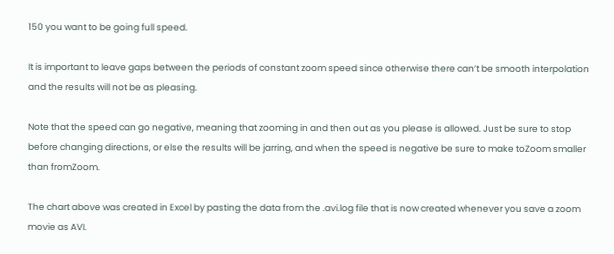150 you want to be going full speed.

It is important to leave gaps between the periods of constant zoom speed since otherwise there can’t be smooth interpolation and the results will not be as pleasing.

Note that the speed can go negative, meaning that zooming in and then out as you please is allowed. Just be sure to stop before changing directions, or else the results will be jarring, and when the speed is negative be sure to make toZoom smaller than fromZoom.

The chart above was created in Excel by pasting the data from the .avi.log file that is now created whenever you save a zoom movie as AVI.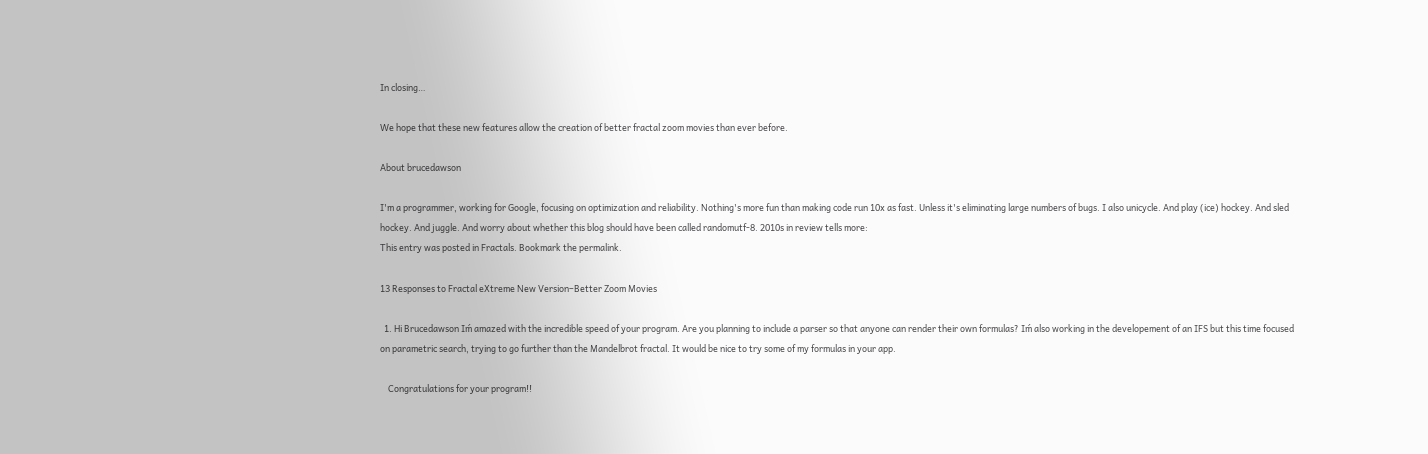In closing…

We hope that these new features allow the creation of better fractal zoom movies than ever before.

About brucedawson

I'm a programmer, working for Google, focusing on optimization and reliability. Nothing's more fun than making code run 10x as fast. Unless it's eliminating large numbers of bugs. I also unicycle. And play (ice) hockey. And sled hockey. And juggle. And worry about whether this blog should have been called randomutf-8. 2010s in review tells more:
This entry was posted in Fractals. Bookmark the permalink.

13 Responses to Fractal eXtreme New Version–Better Zoom Movies

  1. Hi Brucedawson Iḿ amazed with the incredible speed of your program. Are you planning to include a parser so that anyone can render their own formulas? Iḿ also working in the developement of an IFS but this time focused on parametric search, trying to go further than the Mandelbrot fractal. It would be nice to try some of my formulas in your app.

    Congratulations for your program!!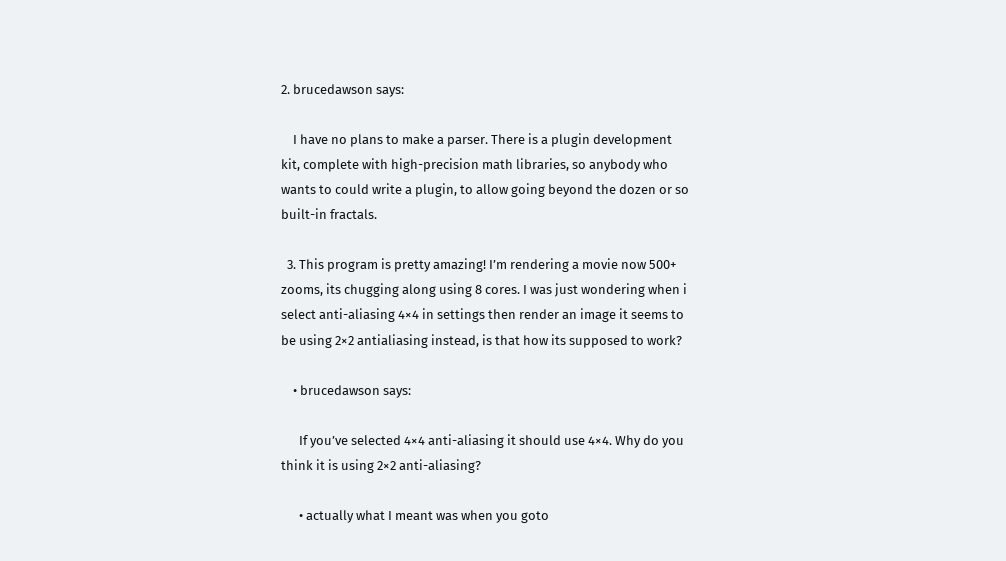2. brucedawson says:

    I have no plans to make a parser. There is a plugin development kit, complete with high-precision math libraries, so anybody who wants to could write a plugin, to allow going beyond the dozen or so built-in fractals.

  3. This program is pretty amazing! I’m rendering a movie now 500+ zooms, its chugging along using 8 cores. I was just wondering when i select anti-aliasing 4×4 in settings then render an image it seems to be using 2×2 antialiasing instead, is that how its supposed to work?

    • brucedawson says:

      If you’ve selected 4×4 anti-aliasing it should use 4×4. Why do you think it is using 2×2 anti-aliasing?

      • actually what I meant was when you goto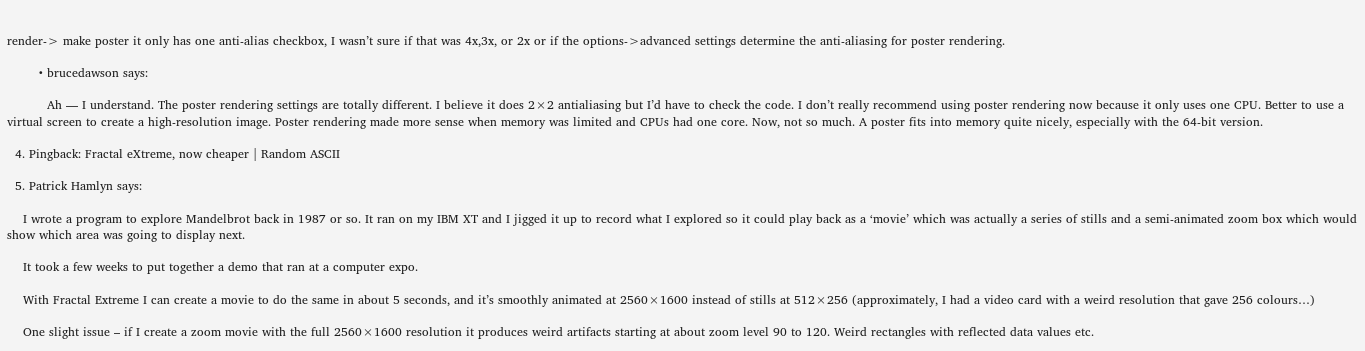render-> make poster it only has one anti-alias checkbox, I wasn’t sure if that was 4x,3x, or 2x or if the options->advanced settings determine the anti-aliasing for poster rendering.

        • brucedawson says:

          Ah — I understand. The poster rendering settings are totally different. I believe it does 2×2 antialiasing but I’d have to check the code. I don’t really recommend using poster rendering now because it only uses one CPU. Better to use a virtual screen to create a high-resolution image. Poster rendering made more sense when memory was limited and CPUs had one core. Now, not so much. A poster fits into memory quite nicely, especially with the 64-bit version.

  4. Pingback: Fractal eXtreme, now cheaper | Random ASCII

  5. Patrick Hamlyn says:

    I wrote a program to explore Mandelbrot back in 1987 or so. It ran on my IBM XT and I jigged it up to record what I explored so it could play back as a ‘movie’ which was actually a series of stills and a semi-animated zoom box which would show which area was going to display next.

    It took a few weeks to put together a demo that ran at a computer expo.

    With Fractal Extreme I can create a movie to do the same in about 5 seconds, and it’s smoothly animated at 2560×1600 instead of stills at 512×256 (approximately, I had a video card with a weird resolution that gave 256 colours…)

    One slight issue – if I create a zoom movie with the full 2560×1600 resolution it produces weird artifacts starting at about zoom level 90 to 120. Weird rectangles with reflected data values etc.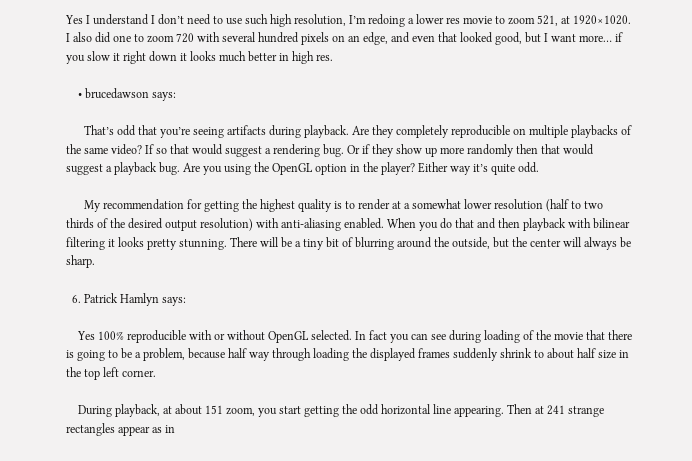Yes I understand I don’t need to use such high resolution, I’m redoing a lower res movie to zoom 521, at 1920×1020. I also did one to zoom 720 with several hundred pixels on an edge, and even that looked good, but I want more… if you slow it right down it looks much better in high res.

    • brucedawson says:

      That’s odd that you’re seeing artifacts during playback. Are they completely reproducible on multiple playbacks of the same video? If so that would suggest a rendering bug. Or if they show up more randomly then that would suggest a playback bug. Are you using the OpenGL option in the player? Either way it’s quite odd.

      My recommendation for getting the highest quality is to render at a somewhat lower resolution (half to two thirds of the desired output resolution) with anti-aliasing enabled. When you do that and then playback with bilinear filtering it looks pretty stunning. There will be a tiny bit of blurring around the outside, but the center will always be sharp.

  6. Patrick Hamlyn says:

    Yes 100% reproducible with or without OpenGL selected. In fact you can see during loading of the movie that there is going to be a problem, because half way through loading the displayed frames suddenly shrink to about half size in the top left corner.

    During playback, at about 151 zoom, you start getting the odd horizontal line appearing. Then at 241 strange rectangles appear as in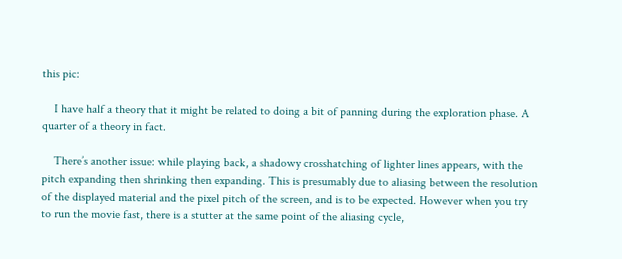this pic:

    I have half a theory that it might be related to doing a bit of panning during the exploration phase. A quarter of a theory in fact.

    There’s another issue: while playing back, a shadowy crosshatching of lighter lines appears, with the pitch expanding then shrinking then expanding. This is presumably due to aliasing between the resolution of the displayed material and the pixel pitch of the screen, and is to be expected. However when you try to run the movie fast, there is a stutter at the same point of the aliasing cycle,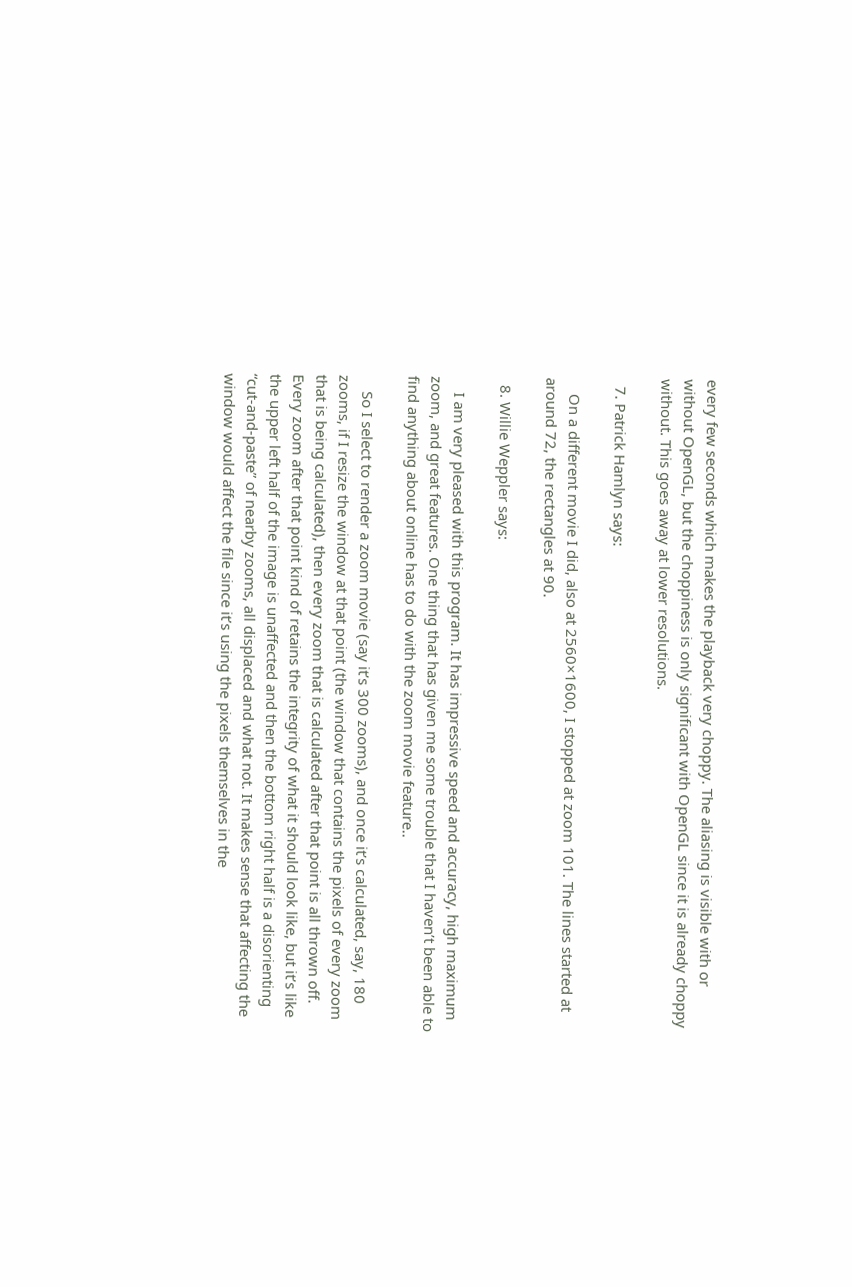every few seconds which makes the playback very choppy. The aliasing is visible with or without OpenGL, but the choppiness is only significant with OpenGL since it is already choppy without. This goes away at lower resolutions.

  7. Patrick Hamlyn says:

    On a different movie I did, also at 2560×1600, I stopped at zoom 101. The lines started at around 72, the rectangles at 90.

  8. Willie Weppler says:

    I am very pleased with this program. It has impressive speed and accuracy, high maximum zoom, and great features. One thing that has given me some trouble that I haven’t been able to find anything about online has to do with the zoom movie feature..

    So I select to render a zoom movie (say it’s 300 zooms), and once it’s calculated, say, 180 zooms, if I resize the window at that point (the window that contains the pixels of every zoom that is being calculated), then every zoom that is calculated after that point is all thrown off. Every zoom after that point kind of retains the integrity of what it should look like, but it’s like the upper left half of the image is unaffected and then the bottom right half is a disorienting “cut-and-paste” of nearby zooms, all displaced and what not. It makes sense that affecting the window would affect the file since it’s using the pixels themselves in the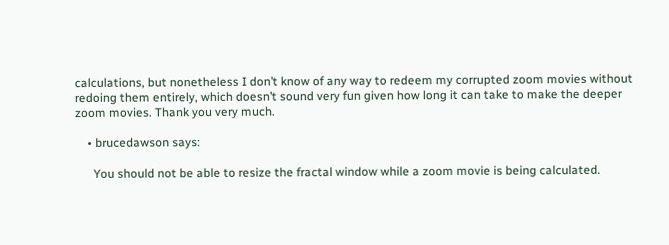calculations, but nonetheless I don’t know of any way to redeem my corrupted zoom movies without redoing them entirely, which doesn’t sound very fun given how long it can take to make the deeper zoom movies. Thank you very much.

    • brucedawson says:

      You should not be able to resize the fractal window while a zoom movie is being calculated.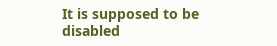It is supposed to be disabled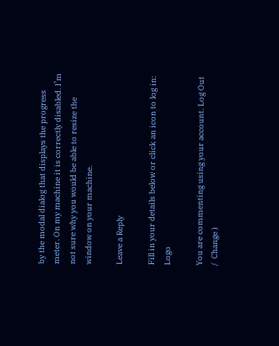by the modal dialog that displays the progress meter. On my machine it is correctly disabled. I’m not sure why you would be able to resize the window on your machine.

Leave a Reply

Fill in your details below or click an icon to log in: Logo

You are commenting using your account. Log Out /  Change )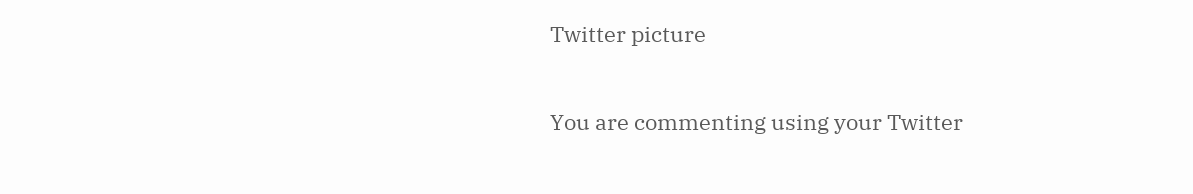Twitter picture

You are commenting using your Twitter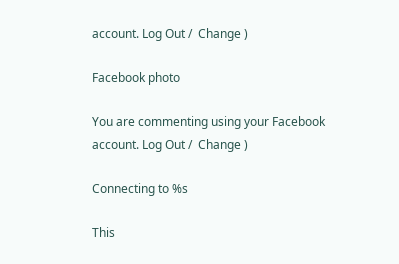account. Log Out /  Change )

Facebook photo

You are commenting using your Facebook account. Log Out /  Change )

Connecting to %s

This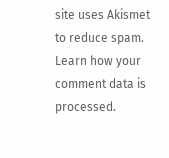site uses Akismet to reduce spam. Learn how your comment data is processed.